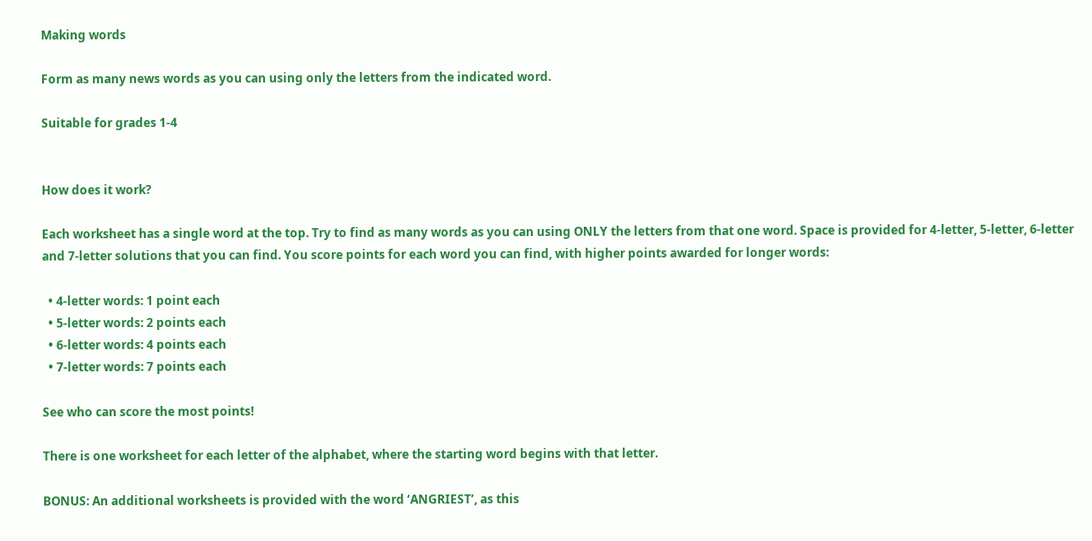Making words

Form as many news words as you can using only the letters from the indicated word.

Suitable for grades 1-4


How does it work?

Each worksheet has a single word at the top. Try to find as many words as you can using ONLY the letters from that one word. Space is provided for 4-letter, 5-letter, 6-letter and 7-letter solutions that you can find. You score points for each word you can find, with higher points awarded for longer words:

  • 4-letter words: 1 point each
  • 5-letter words: 2 points each
  • 6-letter words: 4 points each
  • 7-letter words: 7 points each

See who can score the most points!

There is one worksheet for each letter of the alphabet, where the starting word begins with that letter.

BONUS: An additional worksheets is provided with the word ‘ANGRIEST’, as this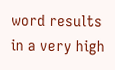word results in a very high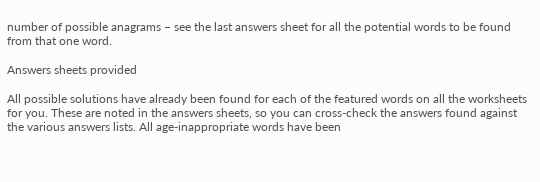number of possible anagrams – see the last answers sheet for all the potential words to be found from that one word.

Answers sheets provided

All possible solutions have already been found for each of the featured words on all the worksheets for you. These are noted in the answers sheets, so you can cross-check the answers found against the various answers lists. All age-inappropriate words have been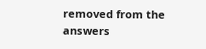removed from the answers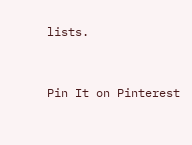lists.


Pin It on Pinterest